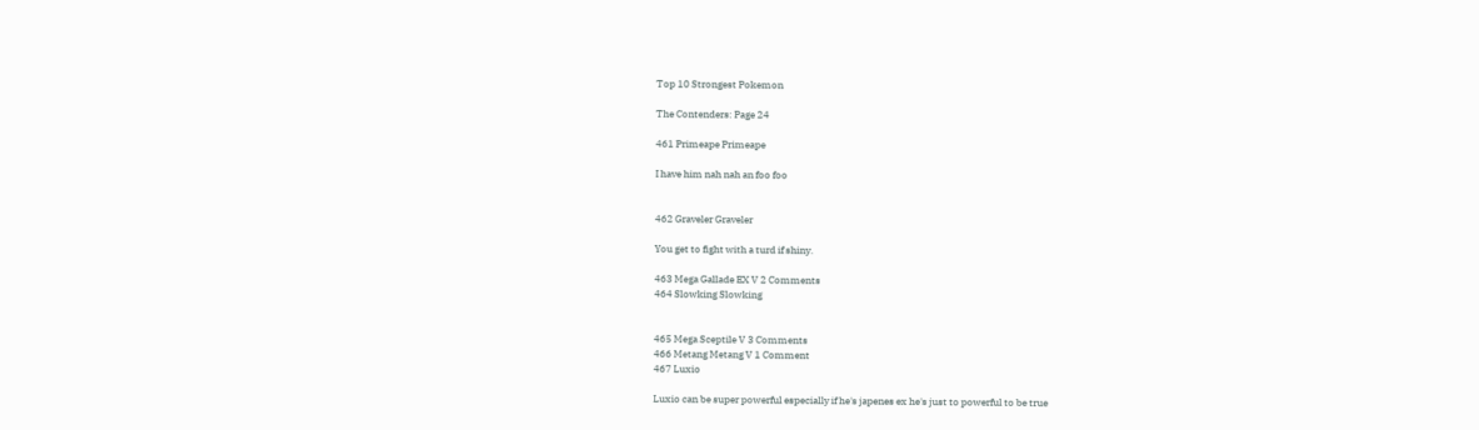Top 10 Strongest Pokemon

The Contenders: Page 24

461 Primeape Primeape

I have him nah nah an foo foo


462 Graveler Graveler

You get to fight with a turd if shiny.

463 Mega Gallade EX V 2 Comments
464 Slowking Slowking


465 Mega Sceptile V 3 Comments
466 Metang Metang V 1 Comment
467 Luxio

Luxio can be super powerful especially if he's japenes ex he's just to powerful to be true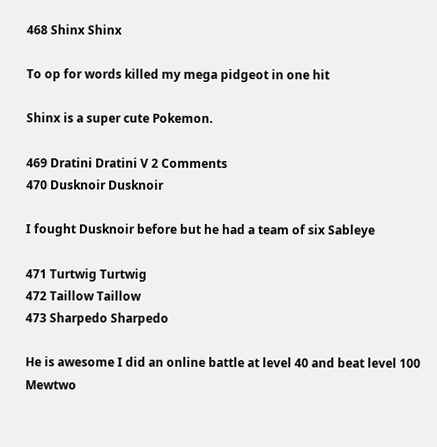468 Shinx Shinx

To op for words killed my mega pidgeot in one hit

Shinx is a super cute Pokemon.

469 Dratini Dratini V 2 Comments
470 Dusknoir Dusknoir

I fought Dusknoir before but he had a team of six Sableye

471 Turtwig Turtwig
472 Taillow Taillow
473 Sharpedo Sharpedo

He is awesome I did an online battle at level 40 and beat level 100 Mewtwo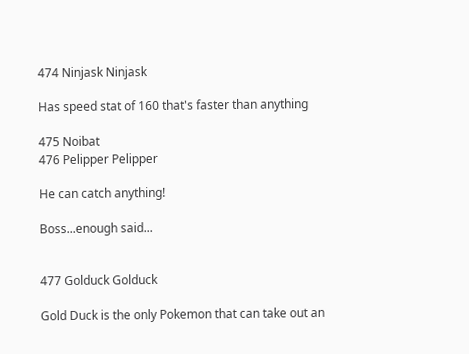474 Ninjask Ninjask

Has speed stat of 160 that's faster than anything

475 Noibat
476 Pelipper Pelipper

He can catch anything!

Boss...enough said...


477 Golduck Golduck

Gold Duck is the only Pokemon that can take out an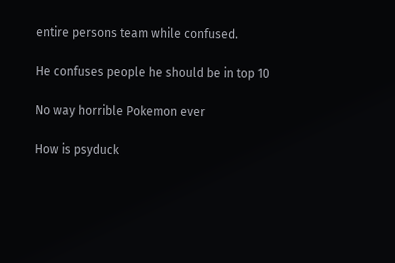entire persons team while confused.

He confuses people he should be in top 10

No way horrible Pokemon ever

How is psyduck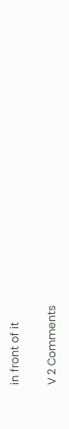in front of it

V 2 Comments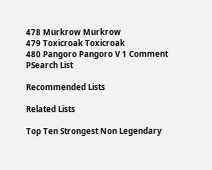478 Murkrow Murkrow
479 Toxicroak Toxicroak
480 Pangoro Pangoro V 1 Comment
PSearch List

Recommended Lists

Related Lists

Top Ten Strongest Non Legendary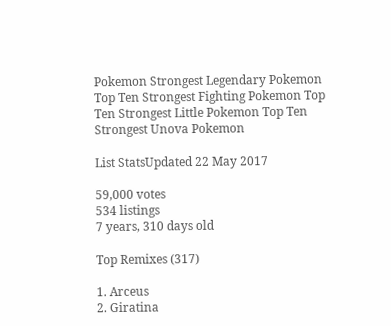Pokemon Strongest Legendary Pokemon Top Ten Strongest Fighting Pokemon Top Ten Strongest Little Pokemon Top Ten Strongest Unova Pokemon

List StatsUpdated 22 May 2017

59,000 votes
534 listings
7 years, 310 days old

Top Remixes (317)

1. Arceus
2. Giratina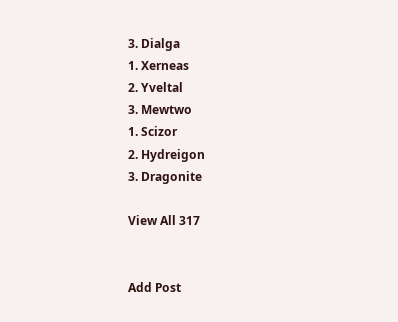3. Dialga
1. Xerneas
2. Yveltal
3. Mewtwo
1. Scizor
2. Hydreigon
3. Dragonite

View All 317


Add Post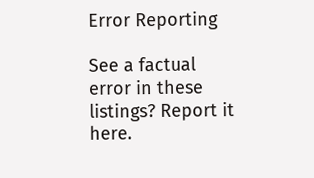Error Reporting

See a factual error in these listings? Report it here.